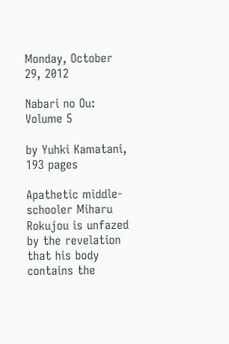Monday, October 29, 2012

Nabari no Ou: Volume 5

by Yuhki Kamatani, 193 pages

Apathetic middle-schooler Miharu Rokujou is unfazed by the revelation that his body contains the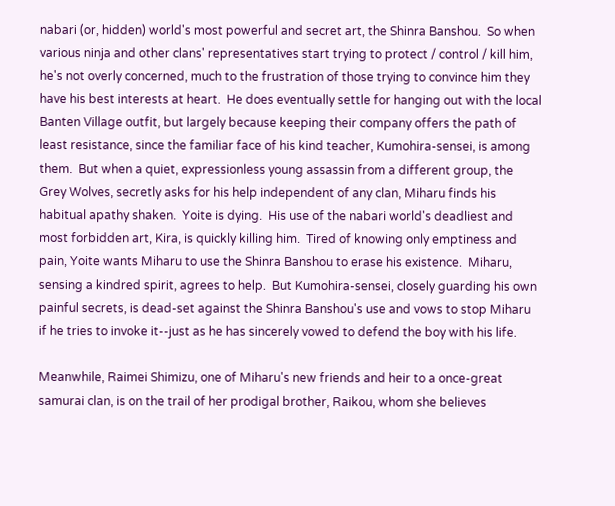nabari (or, hidden) world's most powerful and secret art, the Shinra Banshou.  So when various ninja and other clans' representatives start trying to protect / control / kill him, he's not overly concerned, much to the frustration of those trying to convince him they have his best interests at heart.  He does eventually settle for hanging out with the local Banten Village outfit, but largely because keeping their company offers the path of least resistance, since the familiar face of his kind teacher, Kumohira-sensei, is among them.  But when a quiet, expressionless young assassin from a different group, the Grey Wolves, secretly asks for his help independent of any clan, Miharu finds his habitual apathy shaken.  Yoite is dying.  His use of the nabari world's deadliest and most forbidden art, Kira, is quickly killing him.  Tired of knowing only emptiness and pain, Yoite wants Miharu to use the Shinra Banshou to erase his existence.  Miharu, sensing a kindred spirit, agrees to help.  But Kumohira-sensei, closely guarding his own painful secrets, is dead-set against the Shinra Banshou's use and vows to stop Miharu if he tries to invoke it--just as he has sincerely vowed to defend the boy with his life.

Meanwhile, Raimei Shimizu, one of Miharu's new friends and heir to a once-great samurai clan, is on the trail of her prodigal brother, Raikou, whom she believes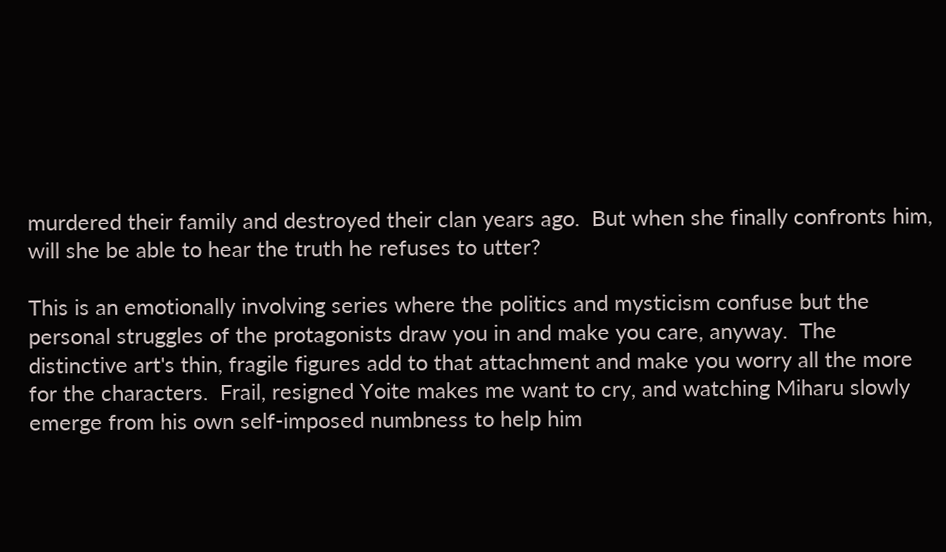murdered their family and destroyed their clan years ago.  But when she finally confronts him, will she be able to hear the truth he refuses to utter?

This is an emotionally involving series where the politics and mysticism confuse but the personal struggles of the protagonists draw you in and make you care, anyway.  The distinctive art's thin, fragile figures add to that attachment and make you worry all the more for the characters.  Frail, resigned Yoite makes me want to cry, and watching Miharu slowly emerge from his own self-imposed numbness to help him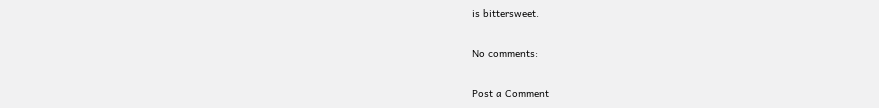is bittersweet.

No comments:

Post a Comment